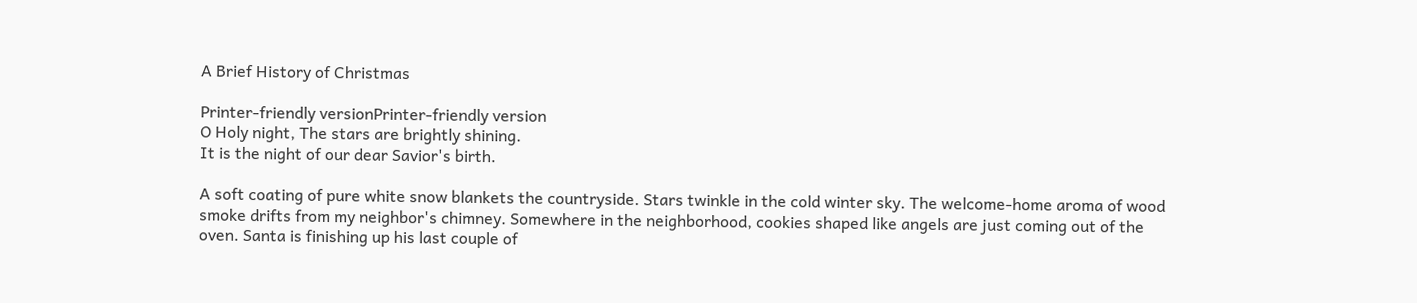A Brief History of Christmas

Printer-friendly versionPrinter-friendly version
O Holy night, The stars are brightly shining.
It is the night of our dear Savior's birth.

A soft coating of pure white snow blankets the countryside. Stars twinkle in the cold winter sky. The welcome-home aroma of wood smoke drifts from my neighbor's chimney. Somewhere in the neighborhood, cookies shaped like angels are just coming out of the oven. Santa is finishing up his last couple of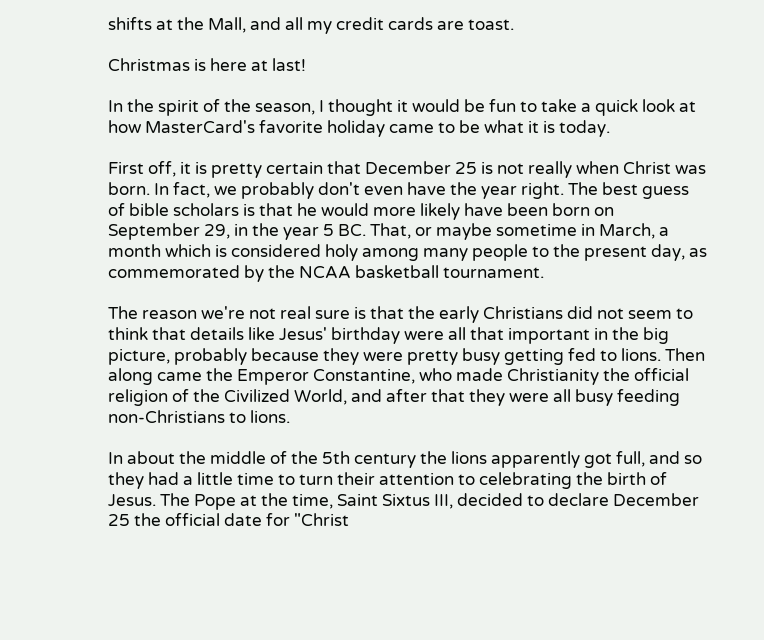shifts at the Mall, and all my credit cards are toast.

Christmas is here at last!

In the spirit of the season, I thought it would be fun to take a quick look at how MasterCard's favorite holiday came to be what it is today.

First off, it is pretty certain that December 25 is not really when Christ was born. In fact, we probably don't even have the year right. The best guess of bible scholars is that he would more likely have been born on September 29, in the year 5 BC. That, or maybe sometime in March, a month which is considered holy among many people to the present day, as commemorated by the NCAA basketball tournament.

The reason we're not real sure is that the early Christians did not seem to think that details like Jesus' birthday were all that important in the big picture, probably because they were pretty busy getting fed to lions. Then along came the Emperor Constantine, who made Christianity the official religion of the Civilized World, and after that they were all busy feeding non-Christians to lions.

In about the middle of the 5th century the lions apparently got full, and so they had a little time to turn their attention to celebrating the birth of Jesus. The Pope at the time, Saint Sixtus III, decided to declare December 25 the official date for "Christ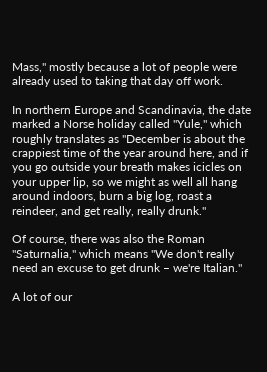Mass," mostly because a lot of people were already used to taking that day off work.

In northern Europe and Scandinavia, the date marked a Norse holiday called "Yule," which roughly translates as "December is about the crappiest time of the year around here, and if you go outside your breath makes icicles on your upper lip, so we might as well all hang around indoors, burn a big log, roast a reindeer, and get really, really drunk."

Of course, there was also the Roman "Saturnalia," which means "We don't really need an excuse to get drunk – we're Italian."

A lot of our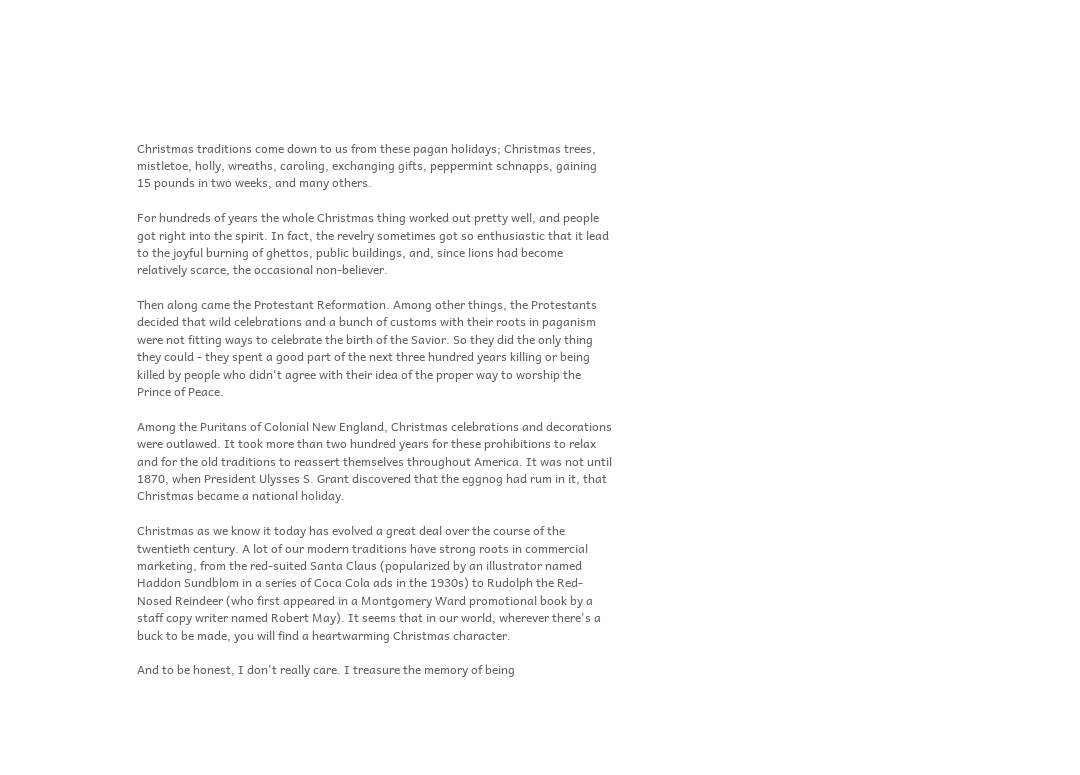Christmas traditions come down to us from these pagan holidays; Christmas trees, mistletoe, holly, wreaths, caroling, exchanging gifts, peppermint schnapps, gaining 15 pounds in two weeks, and many others.

For hundreds of years the whole Christmas thing worked out pretty well, and people got right into the spirit. In fact, the revelry sometimes got so enthusiastic that it lead to the joyful burning of ghettos, public buildings, and, since lions had become relatively scarce, the occasional non-believer.

Then along came the Protestant Reformation. Among other things, the Protestants decided that wild celebrations and a bunch of customs with their roots in paganism were not fitting ways to celebrate the birth of the Savior. So they did the only thing they could - they spent a good part of the next three hundred years killing or being killed by people who didn't agree with their idea of the proper way to worship the Prince of Peace.

Among the Puritans of Colonial New England, Christmas celebrations and decorations were outlawed. It took more than two hundred years for these prohibitions to relax and for the old traditions to reassert themselves throughout America. It was not until 1870, when President Ulysses S. Grant discovered that the eggnog had rum in it, that Christmas became a national holiday.

Christmas as we know it today has evolved a great deal over the course of the twentieth century. A lot of our modern traditions have strong roots in commercial marketing, from the red-suited Santa Claus (popularized by an illustrator named Haddon Sundblom in a series of Coca Cola ads in the 1930s) to Rudolph the Red-Nosed Reindeer (who first appeared in a Montgomery Ward promotional book by a staff copy writer named Robert May). It seems that in our world, wherever there's a buck to be made, you will find a heartwarming Christmas character.

And to be honest, I don't really care. I treasure the memory of being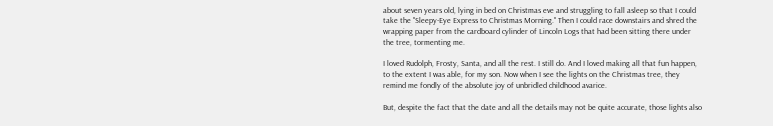about seven years old, lying in bed on Christmas eve and struggling to fall asleep so that I could take the "Sleepy-Eye Express to Christmas Morning." Then I could race downstairs and shred the wrapping paper from the cardboard cylinder of Lincoln Logs that had been sitting there under the tree, tormenting me.

I loved Rudolph, Frosty, Santa, and all the rest. I still do. And I loved making all that fun happen, to the extent I was able, for my son. Now when I see the lights on the Christmas tree, they remind me fondly of the absolute joy of unbridled childhood avarice.

But, despite the fact that the date and all the details may not be quite accurate, those lights also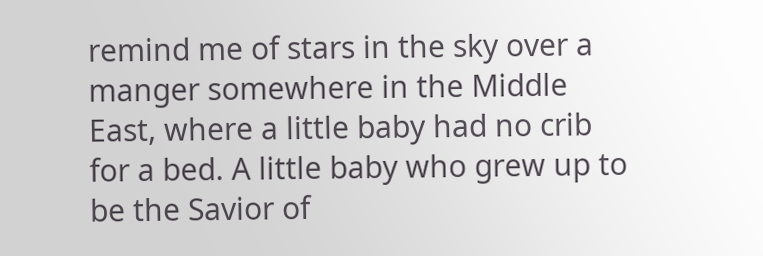remind me of stars in the sky over a manger somewhere in the Middle East, where a little baby had no crib for a bed. A little baby who grew up to be the Savior of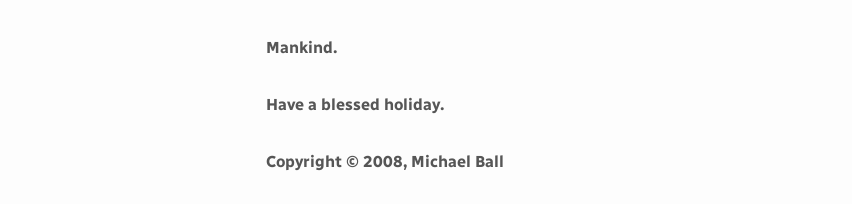Mankind.

Have a blessed holiday.

Copyright © 2008, Michael Ball